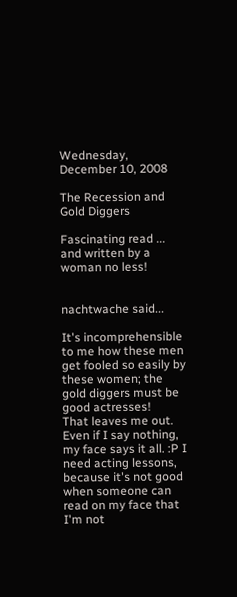Wednesday, December 10, 2008

The Recession and Gold Diggers

Fascinating read ... and written by a woman no less!


nachtwache said...

It's incomprehensible to me how these men get fooled so easily by these women; the gold diggers must be good actresses!
That leaves me out. Even if I say nothing, my face says it all. :P I need acting lessons, because it's not good when someone can read on my face that I'm not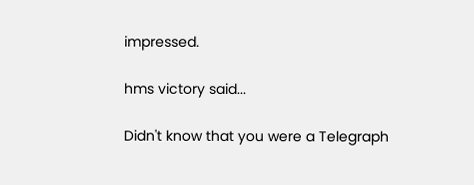impressed.

hms victory said...

Didn't know that you were a Telegraph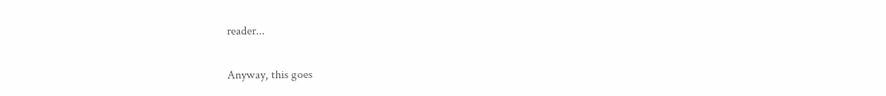reader...

Anyway, this goes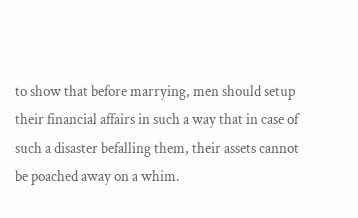to show that before marrying, men should setup their financial affairs in such a way that in case of such a disaster befalling them, their assets cannot be poached away on a whim.